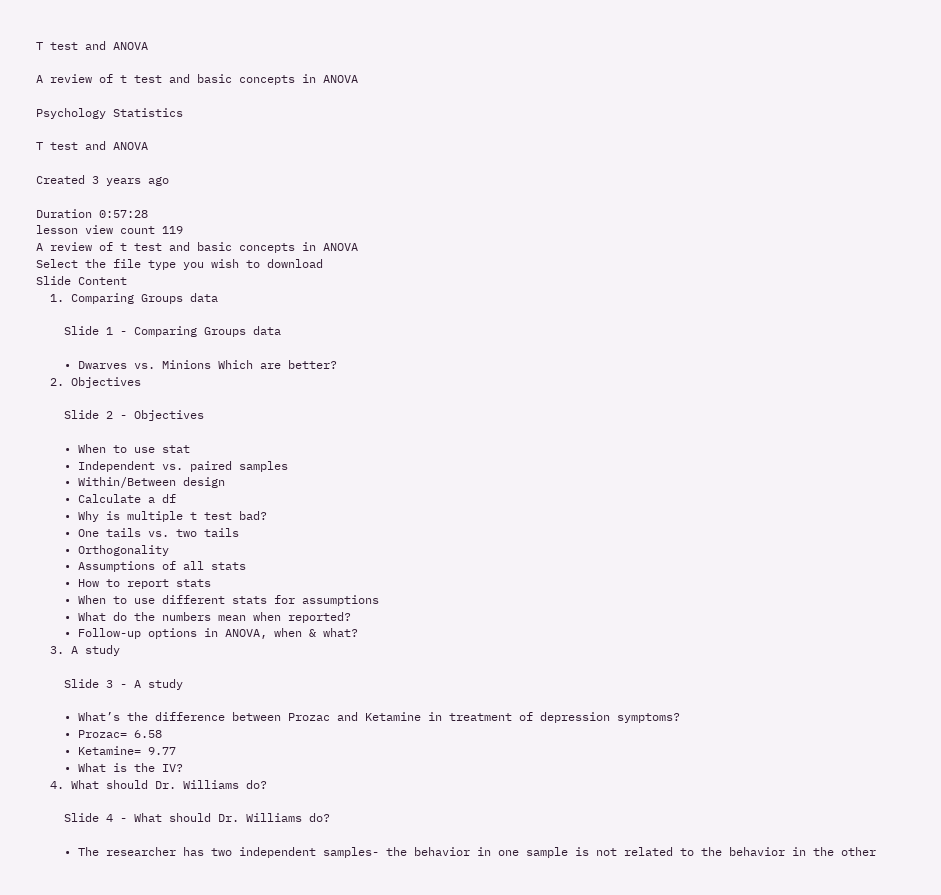T test and ANOVA

A review of t test and basic concepts in ANOVA

Psychology Statistics

T test and ANOVA

Created 3 years ago

Duration 0:57:28
lesson view count 119
A review of t test and basic concepts in ANOVA
Select the file type you wish to download
Slide Content
  1. Comparing Groups data

    Slide 1 - Comparing Groups data

    • Dwarves vs. Minions Which are better?
  2. Objectives

    Slide 2 - Objectives

    • When to use stat
    • Independent vs. paired samples
    • Within/Between design
    • Calculate a df
    • Why is multiple t test bad?
    • One tails vs. two tails
    • Orthogonality
    • Assumptions of all stats
    • How to report stats
    • When to use different stats for assumptions
    • What do the numbers mean when reported?
    • Follow-up options in ANOVA, when & what?
  3. A study

    Slide 3 - A study

    • What’s the difference between Prozac and Ketamine in treatment of depression symptoms?
    • Prozac= 6.58
    • Ketamine= 9.77
    • What is the IV?
  4. What should Dr. Williams do?

    Slide 4 - What should Dr. Williams do?

    • The researcher has two independent samples- the behavior in one sample is not related to the behavior in the other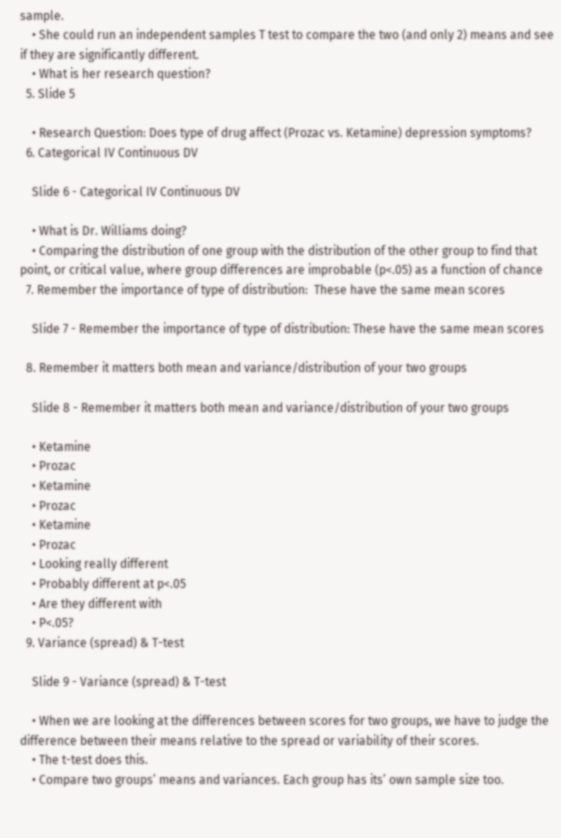sample.
    • She could run an independent samples T test to compare the two (and only 2) means and see if they are significantly different.
    • What is her research question?
  5. Slide 5

    • Research Question: Does type of drug affect (Prozac vs. Ketamine) depression symptoms?
  6. Categorical IV Continuous DV

    Slide 6 - Categorical IV Continuous DV

    • What is Dr. Williams doing?
    • Comparing the distribution of one group with the distribution of the other group to find that point, or critical value, where group differences are improbable (p<.05) as a function of chance
  7. Remember the importance of type of distribution:  These have the same mean scores

    Slide 7 - Remember the importance of type of distribution: These have the same mean scores

  8. Remember it matters both mean and variance/distribution of your two groups

    Slide 8 - Remember it matters both mean and variance/distribution of your two groups

    • Ketamine
    • Prozac
    • Ketamine
    • Prozac
    • Ketamine
    • Prozac
    • Looking really different
    • Probably different at p<.05
    • Are they different with
    • P<.05?
  9. Variance (spread) & T-test

    Slide 9 - Variance (spread) & T-test

    • When we are looking at the differences between scores for two groups, we have to judge the difference between their means relative to the spread or variability of their scores.
    • The t-test does this.
    • Compare two groups’ means and variances. Each group has its’ own sample size too.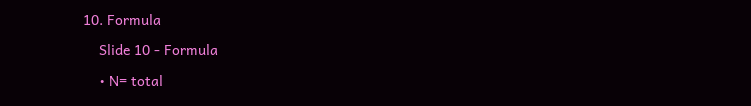10. Formula

    Slide 10 - Formula

    • N= total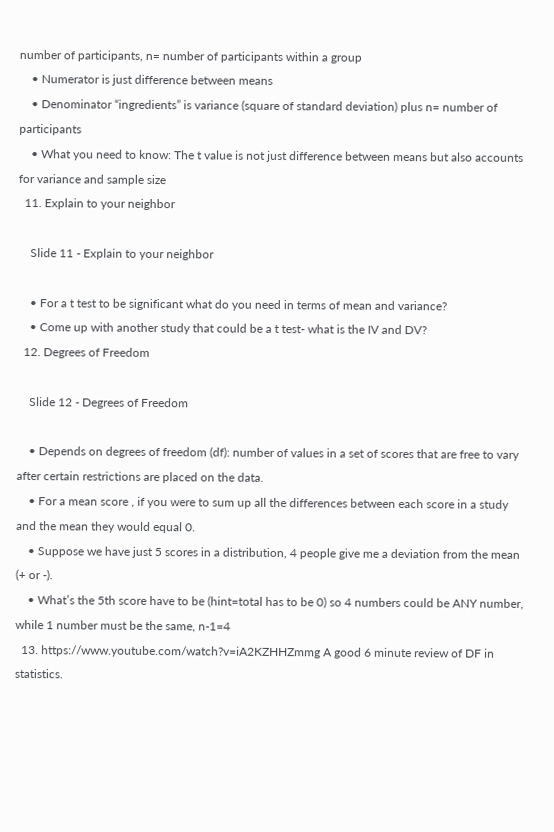number of participants, n= number of participants within a group
    • Numerator is just difference between means
    • Denominator “ingredients” is variance (square of standard deviation) plus n= number of participants
    • What you need to know: The t value is not just difference between means but also accounts for variance and sample size
  11. Explain to your neighbor

    Slide 11 - Explain to your neighbor

    • For a t test to be significant what do you need in terms of mean and variance?
    • Come up with another study that could be a t test- what is the IV and DV?
  12. Degrees of Freedom

    Slide 12 - Degrees of Freedom

    • Depends on degrees of freedom (df): number of values in a set of scores that are free to vary after certain restrictions are placed on the data.
    • For a mean score , if you were to sum up all the differences between each score in a study and the mean they would equal 0.
    • Suppose we have just 5 scores in a distribution, 4 people give me a deviation from the mean (+ or -).
    • What’s the 5th score have to be (hint=total has to be 0) so 4 numbers could be ANY number, while 1 number must be the same, n-1=4
  13. https://www.youtube.com/watch?v=iA2KZHHZmmg A good 6 minute review of DF in statistics.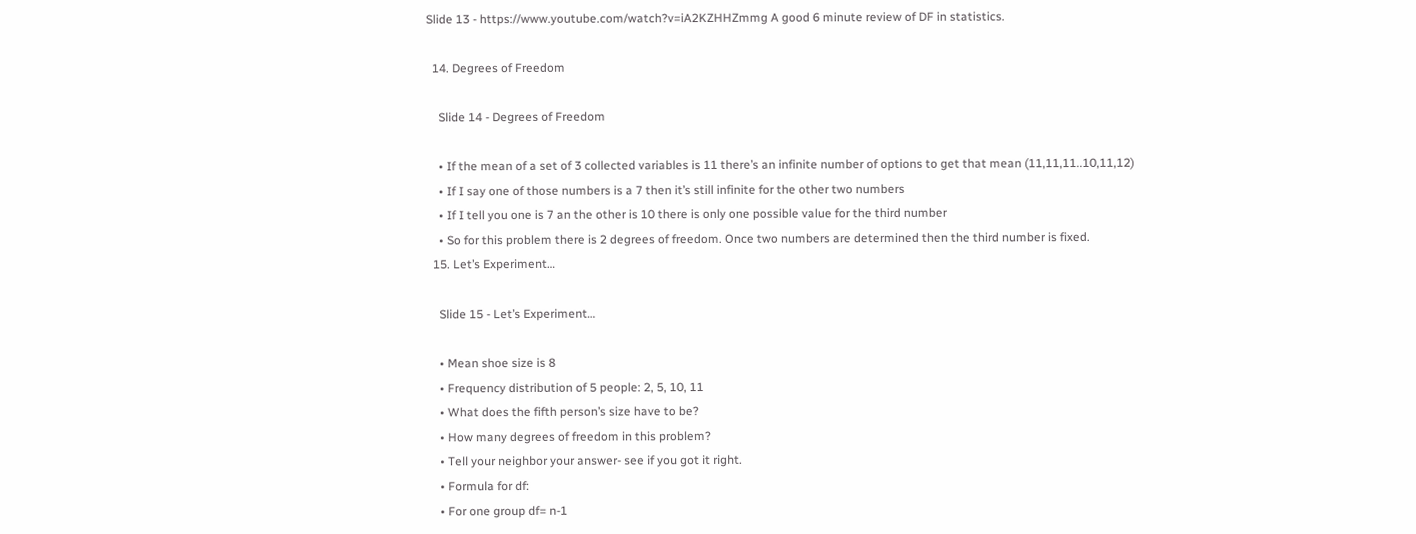Slide 13 - https://www.youtube.com/watch?v=iA2KZHHZmmg A good 6 minute review of DF in statistics.

  14. Degrees of Freedom

    Slide 14 - Degrees of Freedom

    • If the mean of a set of 3 collected variables is 11 there’s an infinite number of options to get that mean (11,11,11..10,11,12)
    • If I say one of those numbers is a 7 then it’s still infinite for the other two numbers
    • If I tell you one is 7 an the other is 10 there is only one possible value for the third number
    • So for this problem there is 2 degrees of freedom. Once two numbers are determined then the third number is fixed.
  15. Let’s Experiment…

    Slide 15 - Let’s Experiment…

    • Mean shoe size is 8
    • Frequency distribution of 5 people: 2, 5, 10, 11
    • What does the fifth person’s size have to be?
    • How many degrees of freedom in this problem?
    • Tell your neighbor your answer- see if you got it right.
    • Formula for df:
    • For one group df= n-1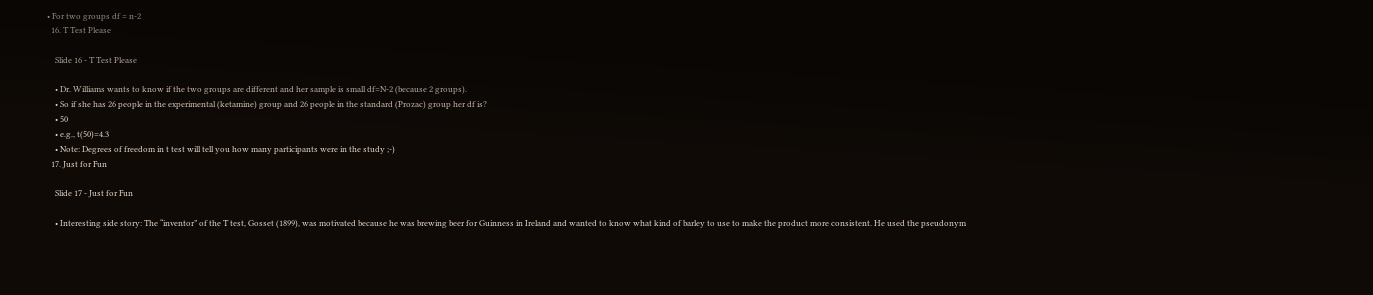• For two groups df = n-2
  16. T Test Please

    Slide 16 - T Test Please

    • Dr. Williams wants to know if the two groups are different and her sample is small df=N-2 (because 2 groups).
    • So if she has 26 people in the experimental (ketamine) group and 26 people in the standard (Prozac) group her df is?
    • 50
    • e.g., t(50)=4.3
    • Note: Degrees of freedom in t test will tell you how many participants were in the study ;-)
  17. Just for Fun

    Slide 17 - Just for Fun

    • Interesting side story: The “inventor” of the T test, Gosset (1899), was motivated because he was brewing beer for Guinness in Ireland and wanted to know what kind of barley to use to make the product more consistent. He used the pseudonym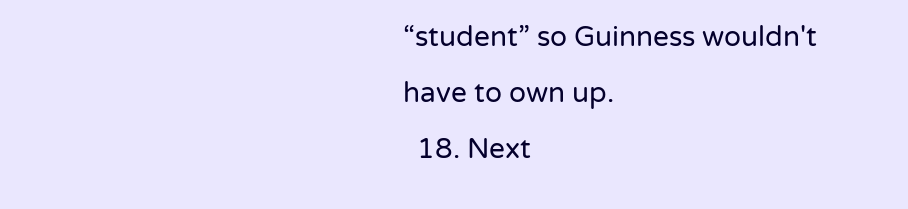“student” so Guinness wouldn't have to own up.
  18. Next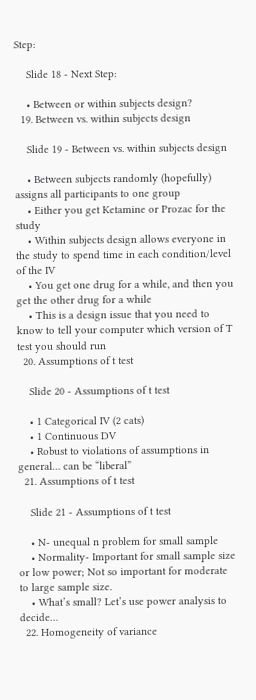Step:

    Slide 18 - Next Step:

    • Between or within subjects design?
  19. Between vs. within subjects design

    Slide 19 - Between vs. within subjects design

    • Between subjects randomly (hopefully) assigns all participants to one group
    • Either you get Ketamine or Prozac for the study
    • Within subjects design allows everyone in the study to spend time in each condition/level of the IV
    • You get one drug for a while, and then you get the other drug for a while
    • This is a design issue that you need to know to tell your computer which version of T test you should run
  20. Assumptions of t test

    Slide 20 - Assumptions of t test

    • 1 Categorical IV (2 cats)
    • 1 Continuous DV
    • Robust to violations of assumptions in general… can be “liberal”
  21. Assumptions of t test

    Slide 21 - Assumptions of t test

    • N- unequal n problem for small sample
    • Normality- Important for small sample size or low power; Not so important for moderate to large sample size.
    • What’s small? Let’s use power analysis to decide…
  22. Homogeneity of variance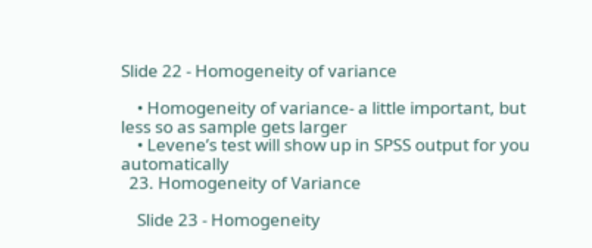Slide 22 - Homogeneity of variance

    • Homogeneity of variance- a little important, but less so as sample gets larger
    • Levene’s test will show up in SPSS output for you automatically
  23. Homogeneity of Variance

    Slide 23 - Homogeneity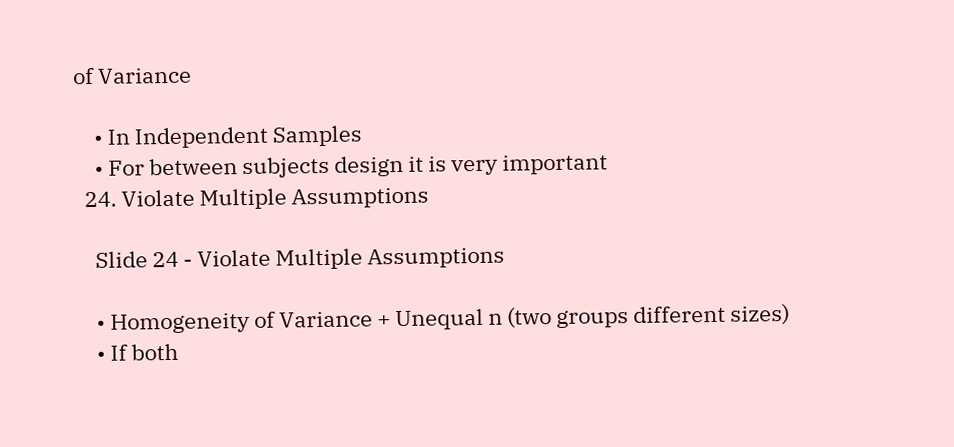of Variance

    • In Independent Samples
    • For between subjects design it is very important
  24. Violate Multiple Assumptions

    Slide 24 - Violate Multiple Assumptions

    • Homogeneity of Variance + Unequal n (two groups different sizes)
    • If both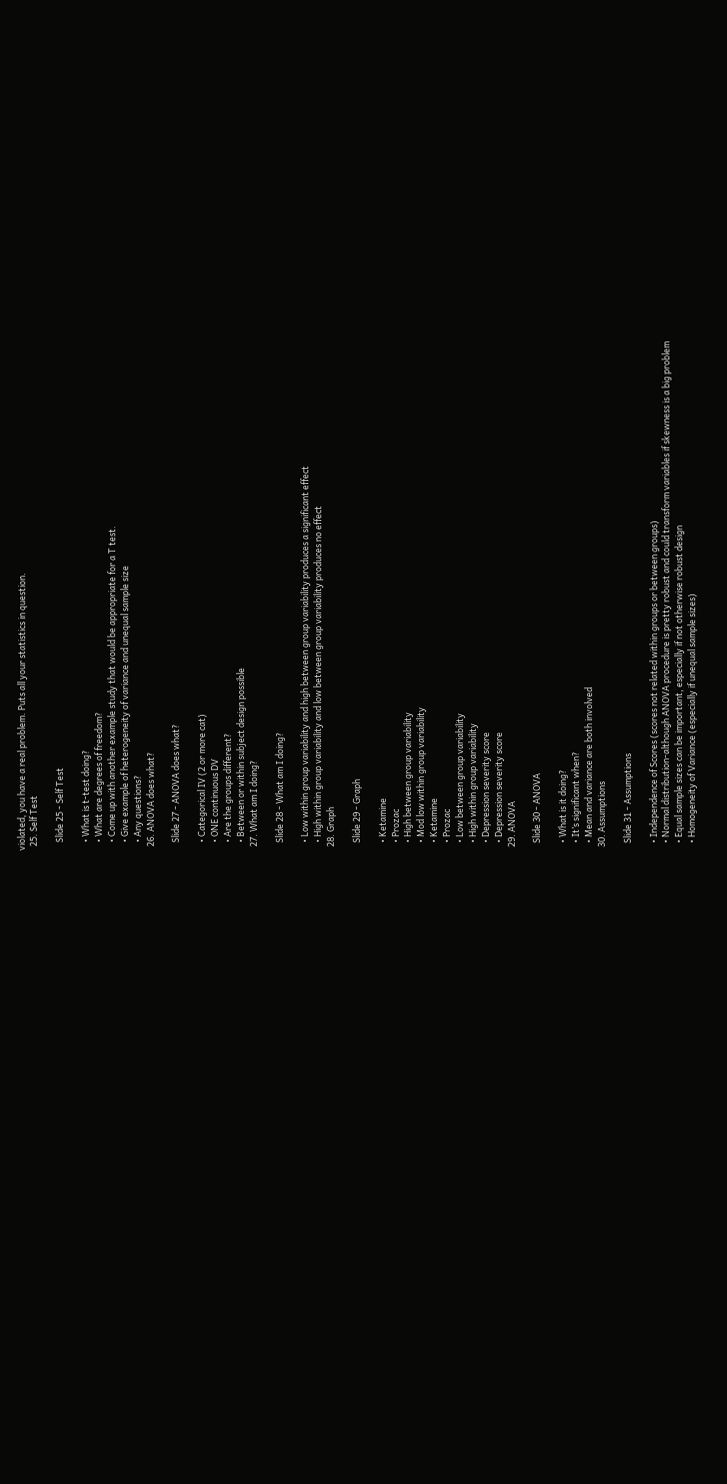violated, you have a real problem. Puts all your statistics in question.
  25. Self Test

    Slide 25 - Self Test

    • What is t-test doing?
    • What are degrees of freedom?
    • Come up with another example study that would be appropriate for a T test.
    • Give example of heterogeneity of variance and unequal sample size
    • Any questions?
  26. ANOVA does what?

    Slide 27 - ANOVA does what?

    • Categorical IV (2 or more cat)
    • ONE continuous DV
    • Are the groups different?
    • Between or within subject design possible
  27. What am I doing?

    Slide 28 - What am I doing?

    • Low within group variability and high between group variability produces a significant effect
    • High within group variability and low between group variability produces no effect
  28. Graph

    Slide 29 - Graph

    • Ketamine
    • Prozac
    • High between group variability
    • Mod low within group variability
    • Ketamine
    • Prozac
    • Low between group variability
    • High within group variability
    • Depression severity score
    • Depression severity score
  29. ANOVA

    Slide 30 - ANOVA

    • What is it doing?
    • It’s significant when?
    • Mean and variance are both involved
  30. Assumptions

    Slide 31 - Assumptions

    • Independence of Scores (scores not related within groups or between groups)
    • Normal distribution-although ANOVA procedure is pretty robust and could transform variables if skewness is a big problem
    • Equal sample sizes can be important, especially if not otherwise robust design
    • Homogeneity of Variance (especially if unequal sample sizes)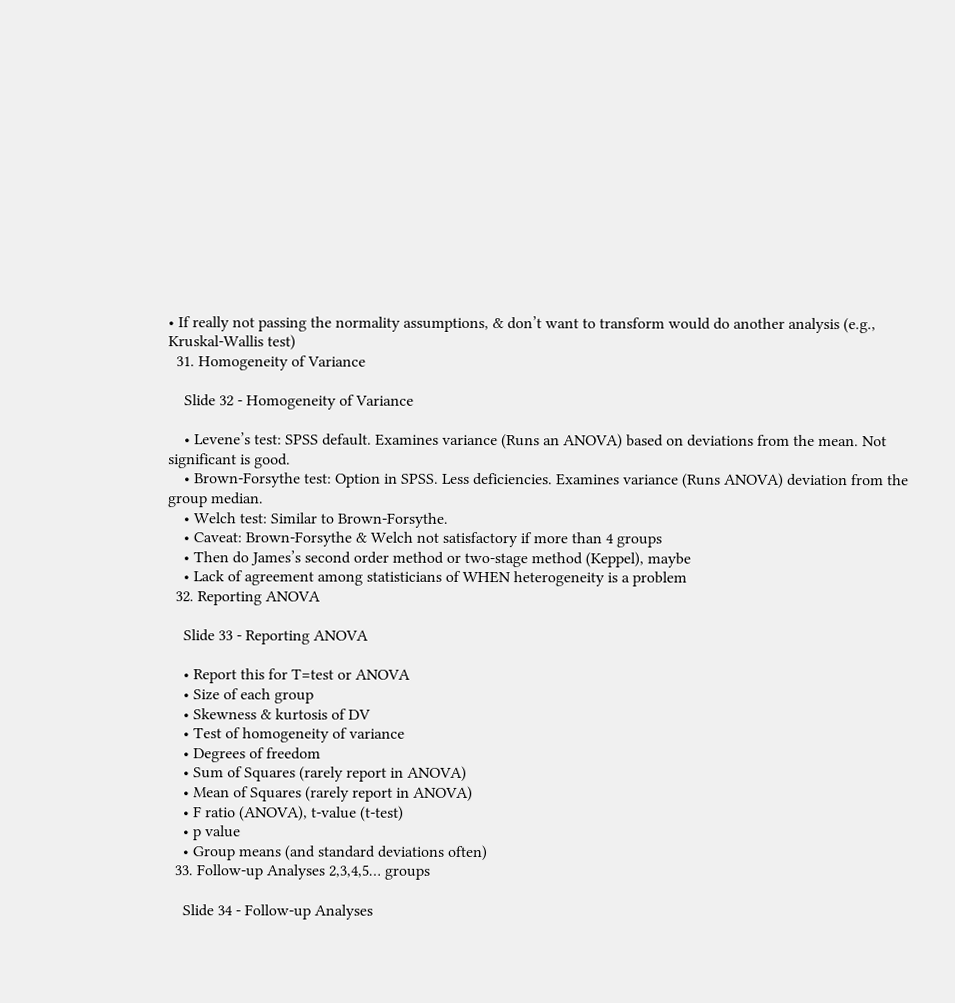• If really not passing the normality assumptions, & don’t want to transform would do another analysis (e.g., Kruskal-Wallis test)
  31. Homogeneity of Variance

    Slide 32 - Homogeneity of Variance

    • Levene’s test: SPSS default. Examines variance (Runs an ANOVA) based on deviations from the mean. Not significant is good.
    • Brown-Forsythe test: Option in SPSS. Less deficiencies. Examines variance (Runs ANOVA) deviation from the group median.
    • Welch test: Similar to Brown-Forsythe.
    • Caveat: Brown-Forsythe & Welch not satisfactory if more than 4 groups
    • Then do James’s second order method or two-stage method (Keppel), maybe
    • Lack of agreement among statisticians of WHEN heterogeneity is a problem
  32. Reporting ANOVA

    Slide 33 - Reporting ANOVA

    • Report this for T=test or ANOVA
    • Size of each group
    • Skewness & kurtosis of DV
    • Test of homogeneity of variance
    • Degrees of freedom
    • Sum of Squares (rarely report in ANOVA)
    • Mean of Squares (rarely report in ANOVA)
    • F ratio (ANOVA), t-value (t-test)
    • p value
    • Group means (and standard deviations often)
  33. Follow-up Analyses 2,3,4,5… groups

    Slide 34 - Follow-up Analyses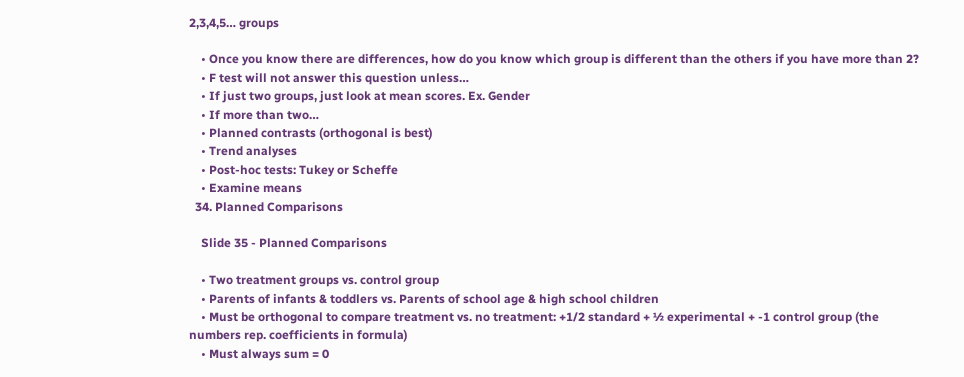2,3,4,5… groups

    • Once you know there are differences, how do you know which group is different than the others if you have more than 2?
    • F test will not answer this question unless…
    • If just two groups, just look at mean scores. Ex. Gender
    • If more than two…
    • Planned contrasts (orthogonal is best)
    • Trend analyses
    • Post-hoc tests: Tukey or Scheffe
    • Examine means
  34. Planned Comparisons

    Slide 35 - Planned Comparisons

    • Two treatment groups vs. control group
    • Parents of infants & toddlers vs. Parents of school age & high school children
    • Must be orthogonal to compare treatment vs. no treatment: +1/2 standard + ½ experimental + -1 control group (the numbers rep. coefficients in formula)
    • Must always sum = 0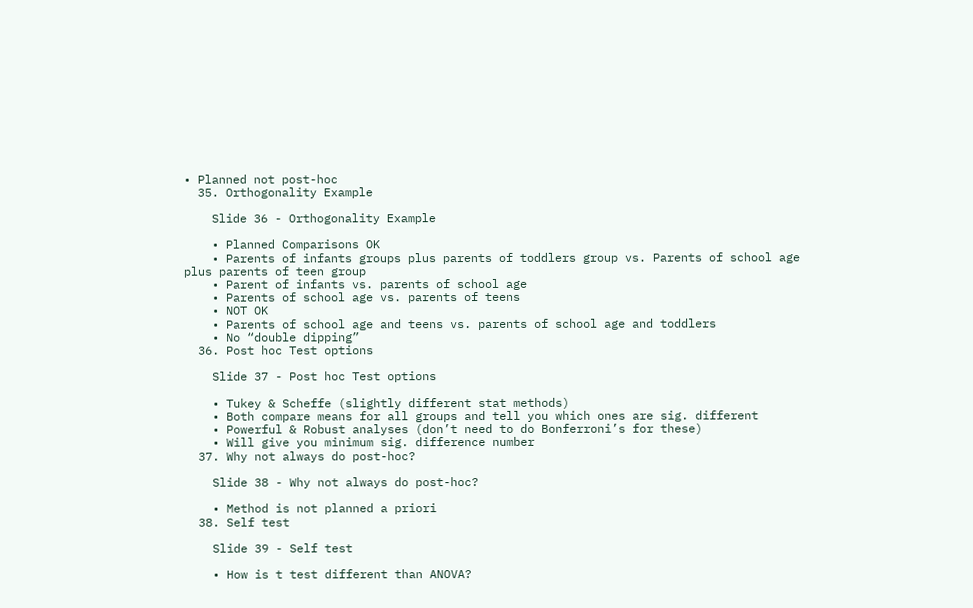• Planned not post-hoc
  35. Orthogonality Example

    Slide 36 - Orthogonality Example

    • Planned Comparisons OK
    • Parents of infants groups plus parents of toddlers group vs. Parents of school age plus parents of teen group
    • Parent of infants vs. parents of school age
    • Parents of school age vs. parents of teens
    • NOT OK
    • Parents of school age and teens vs. parents of school age and toddlers
    • No “double dipping”
  36. Post hoc Test options

    Slide 37 - Post hoc Test options

    • Tukey & Scheffe (slightly different stat methods)
    • Both compare means for all groups and tell you which ones are sig. different
    • Powerful & Robust analyses (don’t need to do Bonferroni’s for these)
    • Will give you minimum sig. difference number
  37. Why not always do post-hoc?

    Slide 38 - Why not always do post-hoc?

    • Method is not planned a priori
  38. Self test

    Slide 39 - Self test

    • How is t test different than ANOVA?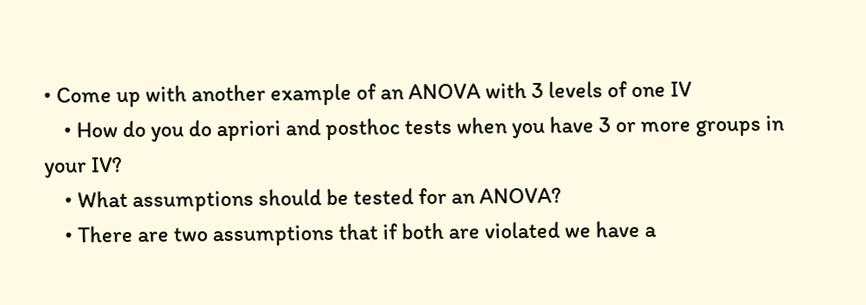• Come up with another example of an ANOVA with 3 levels of one IV
    • How do you do apriori and posthoc tests when you have 3 or more groups in your IV?
    • What assumptions should be tested for an ANOVA?
    • There are two assumptions that if both are violated we have a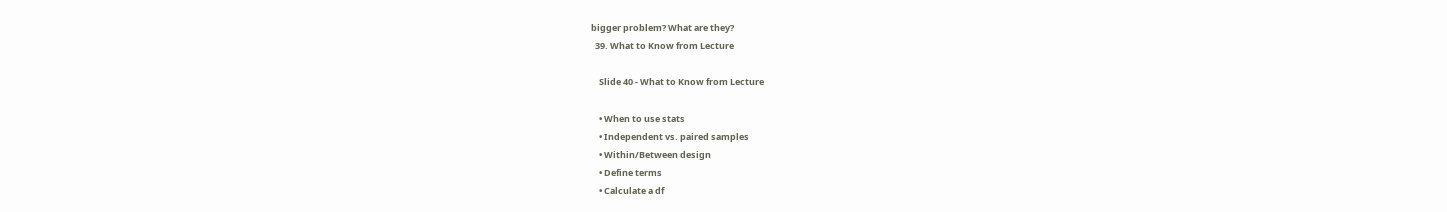bigger problem? What are they?
  39. What to Know from Lecture

    Slide 40 - What to Know from Lecture

    • When to use stats
    • Independent vs. paired samples
    • Within/Between design
    • Define terms
    • Calculate a df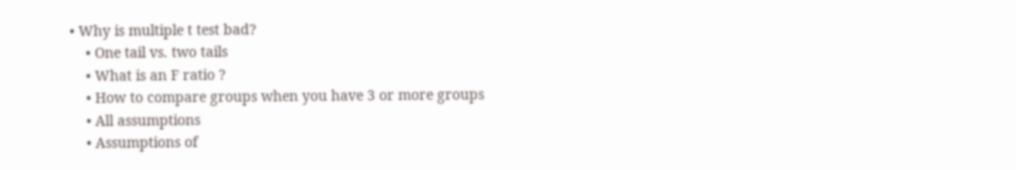• Why is multiple t test bad?
    • One tail vs. two tails
    • What is an F ratio ?
    • How to compare groups when you have 3 or more groups
    • All assumptions
    • Assumptions of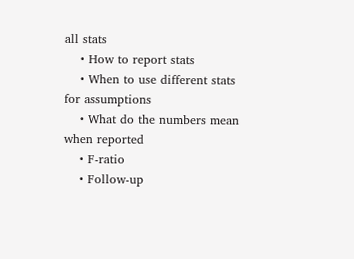all stats
    • How to report stats
    • When to use different stats for assumptions
    • What do the numbers mean when reported
    • F-ratio
    • Follow-up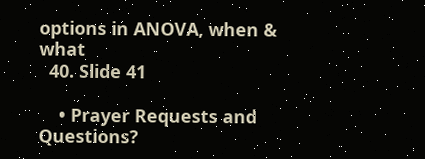options in ANOVA, when & what
  40. Slide 41

    • Prayer Requests and Questions?